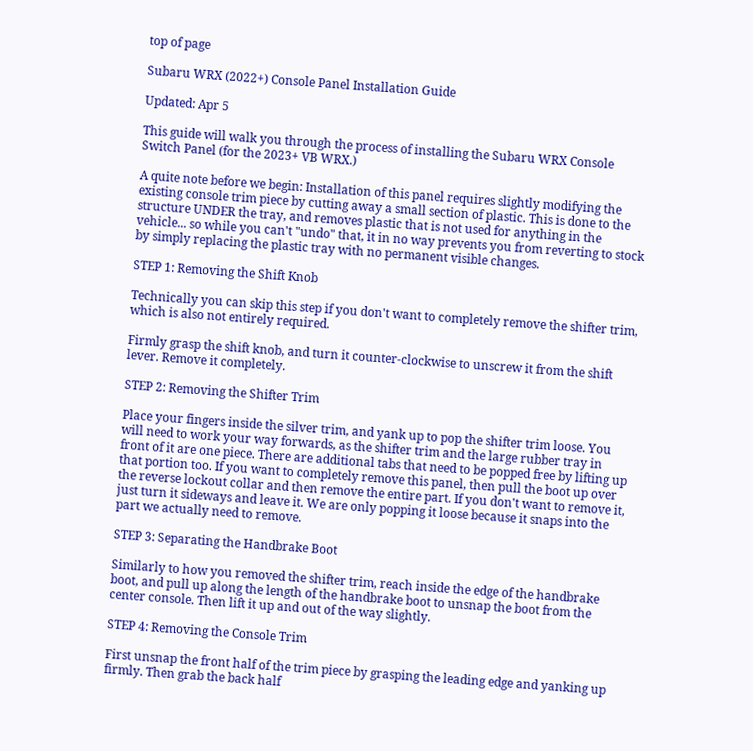top of page

Subaru WRX (2022+) Console Panel Installation Guide

Updated: Apr 5

This guide will walk you through the process of installing the Subaru WRX Console Switch Panel (for the 2023+ VB WRX.)

A quite note before we begin: Installation of this panel requires slightly modifying the existing console trim piece by cutting away a small section of plastic. This is done to the structure UNDER the tray, and removes plastic that is not used for anything in the vehicle... so while you can't "undo" that, it in no way prevents you from reverting to stock by simply replacing the plastic tray with no permanent visible changes.

STEP 1: Removing the Shift Knob

Technically you can skip this step if you don't want to completely remove the shifter trim, which is also not entirely required.

Firmly grasp the shift knob, and turn it counter-clockwise to unscrew it from the shift lever. Remove it completely.

STEP 2: Removing the Shifter Trim

Place your fingers inside the silver trim, and yank up to pop the shifter trim loose. You will need to work your way forwards, as the shifter trim and the large rubber tray in front of it are one piece. There are additional tabs that need to be popped free by lifting up that portion too. If you want to completely remove this panel, then pull the boot up over the reverse lockout collar and then remove the entire part. If you don't want to remove it, just turn it sideways and leave it. We are only popping it loose because it snaps into the part we actually need to remove.

STEP 3: Separating the Handbrake Boot

Similarly to how you removed the shifter trim, reach inside the edge of the handbrake boot, and pull up along the length of the handbrake boot to unsnap the boot from the center console. Then lift it up and out of the way slightly.

STEP 4: Removing the Console Trim

First unsnap the front half of the trim piece by grasping the leading edge and yanking up firmly. Then grab the back half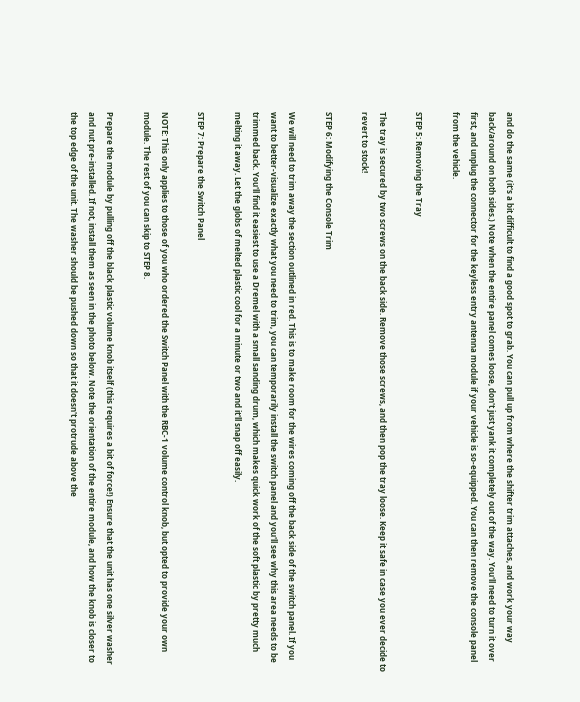and do the same (it's a bit difficult to find a good spot to grab. You can pull up from where the shifter trim attaches, and work your way back/around on both sides.) Note when the entire panel comes loose, don't just yank it completely out of the way. You'll need to turn it over first, and unplug the connector for the keyless entry antenna module if your vehicle is so-equipped. You can then remove the console panel from the vehicle.

STEP 5: Removing the Tray

The tray is secured by two screws on the back side. Remove those screws, and then pop the tray loose. Keep it safe in case you ever decide to revert to stock!

STEP 6: Modifying the Console Trim

We will need to trim away the section outlined in red. This is to make room for the wires coming off the back side of the switch panel. If you want to better-visualize exactly what you need to trim, you can temporarily install the switch panel and you'll see why this area needs to be trimmed back. You'll find it easiest to use a Dremel with a small sanding drum, which makes quick work of the soft plastic by pretty much melting it away. Let the globs of melted plastic cool for a minute or two and it'll snap off easily.

STEP 7: Prepare the Switch Panel

NOTE: This only applies to those of you who ordered the Switch Panel with the RBC-1 volume control knob, but opted to provide your own module. The rest of you can skip to STEP 8.

Prepare the module by pulling off the black plastic volume knob itself (this requires a bit of force!) Ensure that the unit has one silver washer and nut pre-installed. If not, install them as seen in the photo below. Note the orientation of the entire module, and how the knob is closer to the top edge of the unit. The washer should be pushed down so that it doesn't protrude above the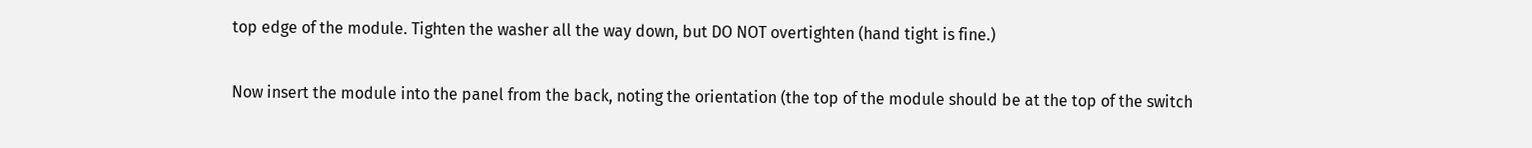top edge of the module. Tighten the washer all the way down, but DO NOT overtighten (hand tight is fine.)

Now insert the module into the panel from the back, noting the orientation (the top of the module should be at the top of the switch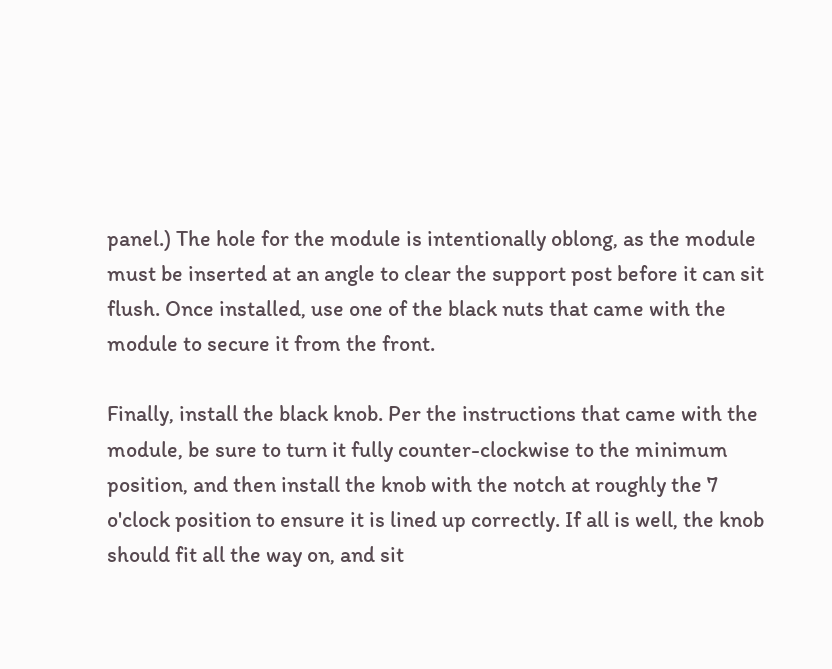panel.) The hole for the module is intentionally oblong, as the module must be inserted at an angle to clear the support post before it can sit flush. Once installed, use one of the black nuts that came with the module to secure it from the front.

Finally, install the black knob. Per the instructions that came with the module, be sure to turn it fully counter-clockwise to the minimum position, and then install the knob with the notch at roughly the 7 o'clock position to ensure it is lined up correctly. If all is well, the knob should fit all the way on, and sit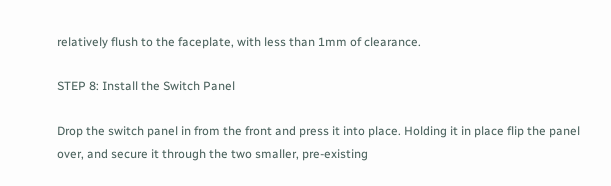relatively flush to the faceplate, with less than 1mm of clearance.

STEP 8: Install the Switch Panel

Drop the switch panel in from the front and press it into place. Holding it in place flip the panel over, and secure it through the two smaller, pre-existing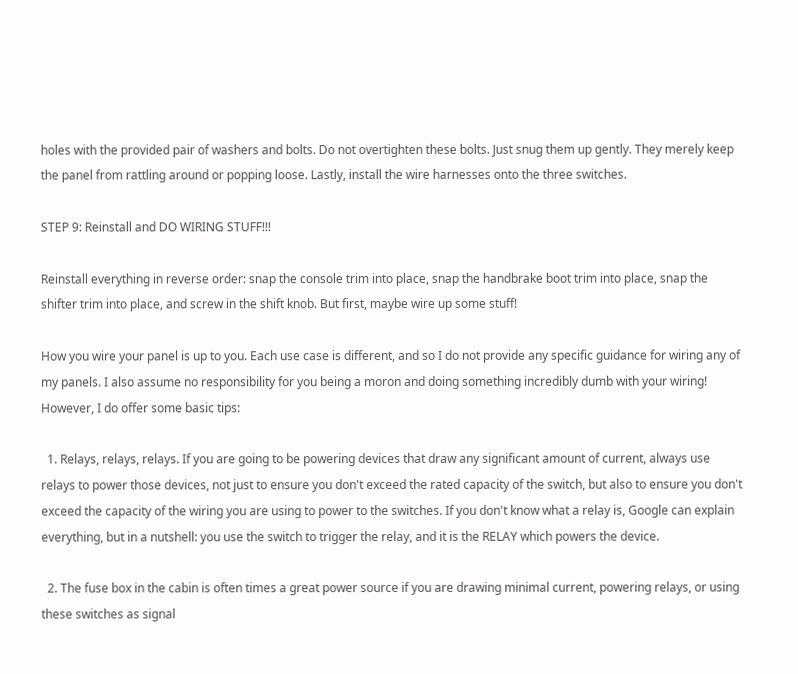holes with the provided pair of washers and bolts. Do not overtighten these bolts. Just snug them up gently. They merely keep the panel from rattling around or popping loose. Lastly, install the wire harnesses onto the three switches.

STEP 9: Reinstall and DO WIRING STUFF!!!

Reinstall everything in reverse order: snap the console trim into place, snap the handbrake boot trim into place, snap the shifter trim into place, and screw in the shift knob. But first, maybe wire up some stuff!

How you wire your panel is up to you. Each use case is different, and so I do not provide any specific guidance for wiring any of my panels. I also assume no responsibility for you being a moron and doing something incredibly dumb with your wiring! However, I do offer some basic tips:

  1. Relays, relays, relays. If you are going to be powering devices that draw any significant amount of current, always use relays to power those devices, not just to ensure you don't exceed the rated capacity of the switch, but also to ensure you don't exceed the capacity of the wiring you are using to power to the switches. If you don't know what a relay is, Google can explain everything, but in a nutshell: you use the switch to trigger the relay, and it is the RELAY which powers the device.

  2. The fuse box in the cabin is often times a great power source if you are drawing minimal current, powering relays, or using these switches as signal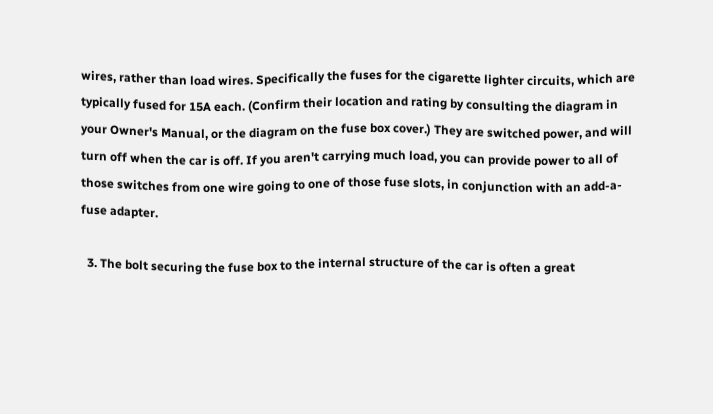wires, rather than load wires. Specifically the fuses for the cigarette lighter circuits, which are typically fused for 15A each. (Confirm their location and rating by consulting the diagram in your Owner's Manual, or the diagram on the fuse box cover.) They are switched power, and will turn off when the car is off. If you aren't carrying much load, you can provide power to all of those switches from one wire going to one of those fuse slots, in conjunction with an add-a-fuse adapter.

  3. The bolt securing the fuse box to the internal structure of the car is often a great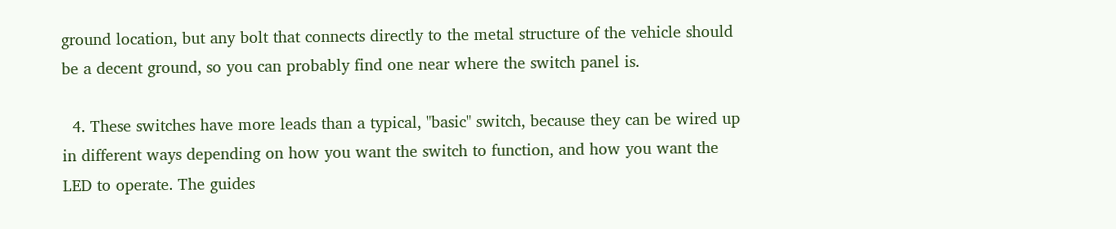ground location, but any bolt that connects directly to the metal structure of the vehicle should be a decent ground, so you can probably find one near where the switch panel is.

  4. These switches have more leads than a typical, "basic" switch, because they can be wired up in different ways depending on how you want the switch to function, and how you want the LED to operate. The guides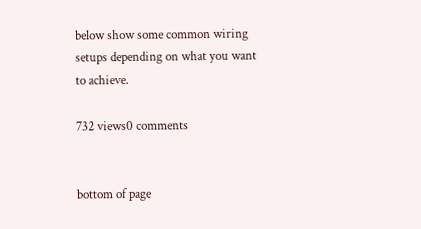below show some common wiring setups depending on what you want to achieve.

732 views0 comments


bottom of page